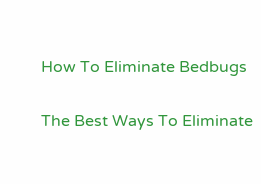How To Eliminate Bedbugs

The Best Ways To Eliminate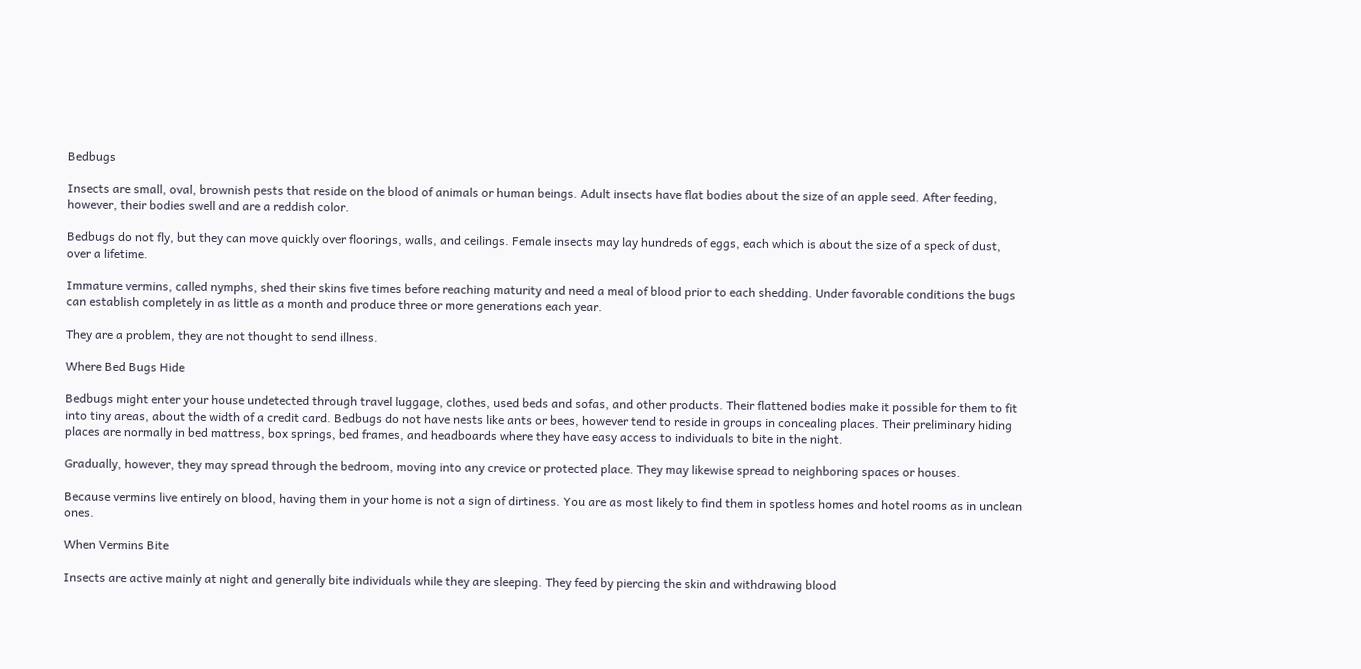Bedbugs

Insects are small, oval, brownish pests that reside on the blood of animals or human beings. Adult insects have flat bodies about the size of an apple seed. After feeding, however, their bodies swell and are a reddish color.

Bedbugs do not fly, but they can move quickly over floorings, walls, and ceilings. Female insects may lay hundreds of eggs, each which is about the size of a speck of dust, over a lifetime.

Immature vermins, called nymphs, shed their skins five times before reaching maturity and need a meal of blood prior to each shedding. Under favorable conditions the bugs can establish completely in as little as a month and produce three or more generations each year.

They are a problem, they are not thought to send illness.

Where Bed Bugs Hide

Bedbugs might enter your house undetected through travel luggage, clothes, used beds and sofas, and other products. Their flattened bodies make it possible for them to fit into tiny areas, about the width of a credit card. Bedbugs do not have nests like ants or bees, however tend to reside in groups in concealing places. Their preliminary hiding places are normally in bed mattress, box springs, bed frames, and headboards where they have easy access to individuals to bite in the night.

Gradually, however, they may spread through the bedroom, moving into any crevice or protected place. They may likewise spread to neighboring spaces or houses.

Because vermins live entirely on blood, having them in your home is not a sign of dirtiness. You are as most likely to find them in spotless homes and hotel rooms as in unclean ones.

When Vermins Bite

Insects are active mainly at night and generally bite individuals while they are sleeping. They feed by piercing the skin and withdrawing blood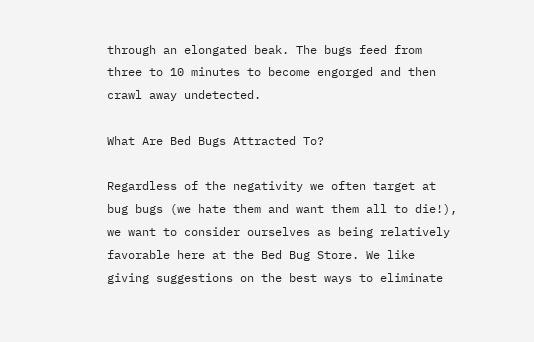through an elongated beak. The bugs feed from three to 10 minutes to become engorged and then crawl away undetected.

What Are Bed Bugs Attracted To?

Regardless of the negativity we often target at bug bugs (we hate them and want them all to die!), we want to consider ourselves as being relatively favorable here at the Bed Bug Store. We like giving suggestions on the best ways to eliminate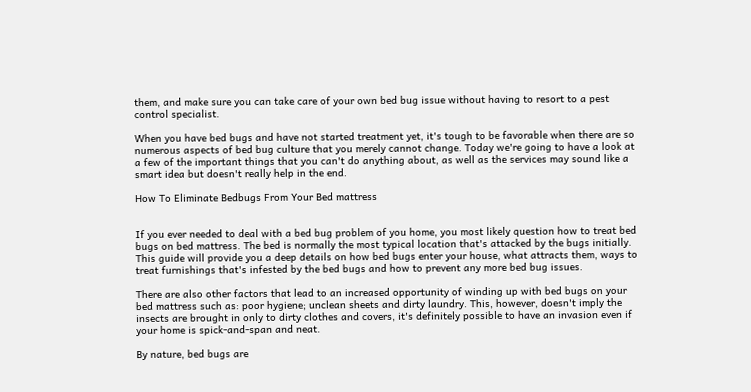them, and make sure you can take care of your own bed bug issue without having to resort to a pest control specialist.

When you have bed bugs and have not started treatment yet, it's tough to be favorable when there are so numerous aspects of bed bug culture that you merely cannot change. Today we're going to have a look at a few of the important things that you can't do anything about, as well as the services may sound like a smart idea but doesn't really help in the end.

How To Eliminate Bedbugs From Your Bed mattress


If you ever needed to deal with a bed bug problem of you home, you most likely question how to treat bed bugs on bed mattress. The bed is normally the most typical location that's attacked by the bugs initially. This guide will provide you a deep details on how bed bugs enter your house, what attracts them, ways to treat furnishings that's infested by the bed bugs and how to prevent any more bed bug issues.

There are also other factors that lead to an increased opportunity of winding up with bed bugs on your bed mattress such as: poor hygiene; unclean sheets and dirty laundry. This, however, doesn't imply the insects are brought in only to dirty clothes and covers, it's definitely possible to have an invasion even if your home is spick-and-span and neat.

By nature, bed bugs are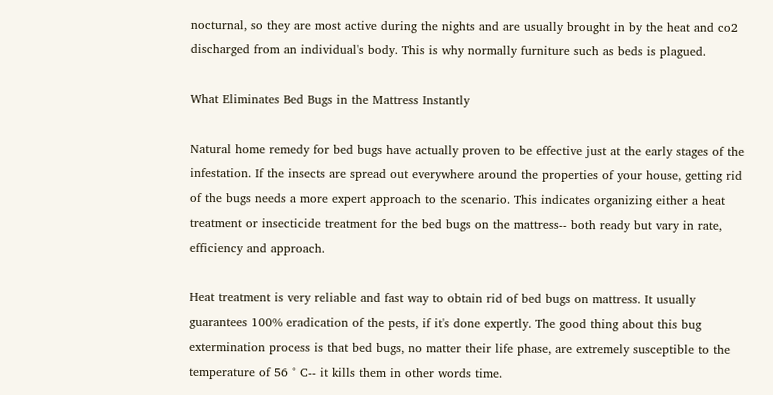nocturnal, so they are most active during the nights and are usually brought in by the heat and co2 discharged from an individual's body. This is why normally furniture such as beds is plagued.

What Eliminates Bed Bugs in the Mattress Instantly

Natural home remedy for bed bugs have actually proven to be effective just at the early stages of the infestation. If the insects are spread out everywhere around the properties of your house, getting rid of the bugs needs a more expert approach to the scenario. This indicates organizing either a heat treatment or insecticide treatment for the bed bugs on the mattress-- both ready but vary in rate, efficiency and approach.

Heat treatment is very reliable and fast way to obtain rid of bed bugs on mattress. It usually guarantees 100% eradication of the pests, if it's done expertly. The good thing about this bug extermination process is that bed bugs, no matter their life phase, are extremely susceptible to the temperature of 56 ° C-- it kills them in other words time.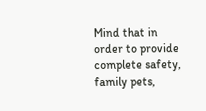Mind that in order to provide complete safety, family pets,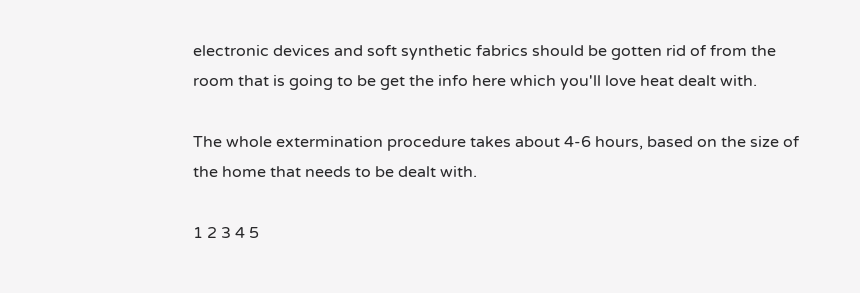electronic devices and soft synthetic fabrics should be gotten rid of from the room that is going to be get the info here which you'll love heat dealt with.

The whole extermination procedure takes about 4-6 hours, based on the size of the home that needs to be dealt with.

1 2 3 4 5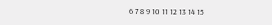6 7 8 9 10 11 12 13 14 15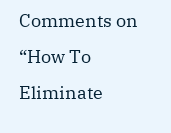Comments on “How To Eliminate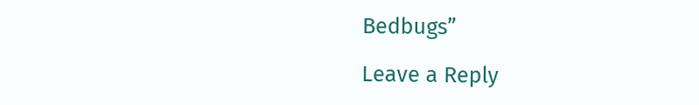Bedbugs”

Leave a Reply